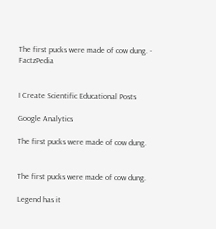The first pucks were made of cow dung. - FactzPedia


I Create Scientific Educational Posts

Google Analytics

The first pucks were made of cow dung.


The first pucks were made of cow dung.

Legend has it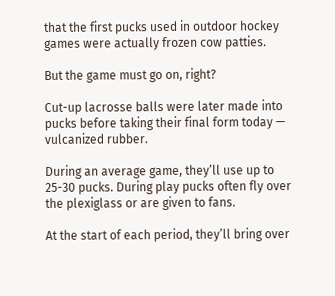that the first pucks used in outdoor hockey games were actually frozen cow patties.

But the game must go on, right?

Cut-up lacrosse balls were later made into pucks before taking their final form today — vulcanized rubber.

During an average game, they’ll use up to 25-30 pucks. During play pucks often fly over the plexiglass or are given to fans.

At the start of each period, they’ll bring over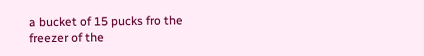a bucket of 15 pucks fro the freezer of the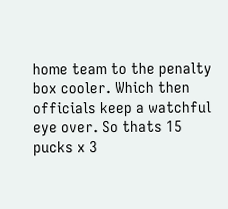home team to the penalty box cooler. Which then officials keep a watchful eye over. So thats 15 pucks x 3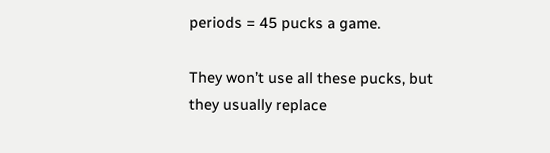periods = 45 pucks a game.

They won’t use all these pucks, but they usually replace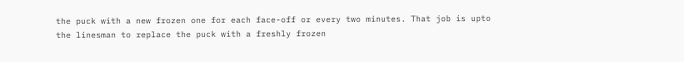the puck with a new frozen one for each face-off or every two minutes. That job is upto the linesman to replace the puck with a freshly frozen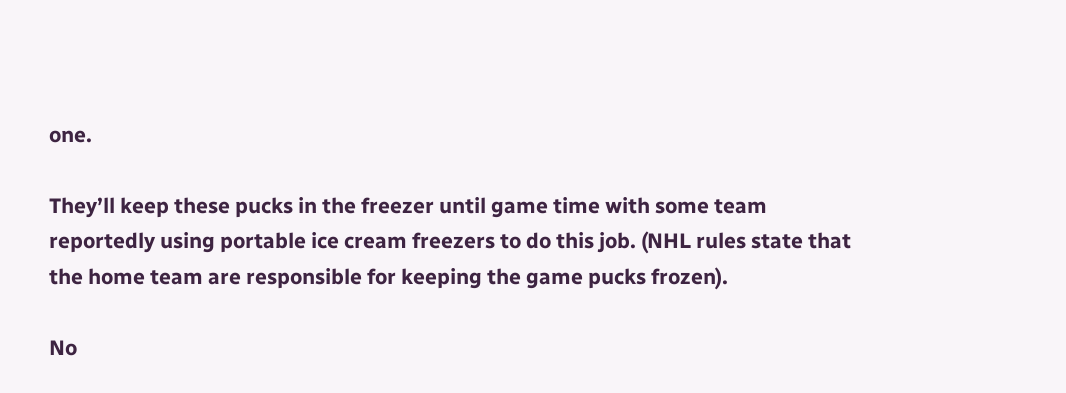one.

They’ll keep these pucks in the freezer until game time with some team reportedly using portable ice cream freezers to do this job. (NHL rules state that the home team are responsible for keeping the game pucks frozen).

No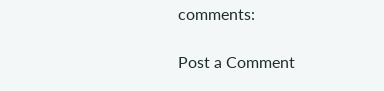comments:

Post a Comment